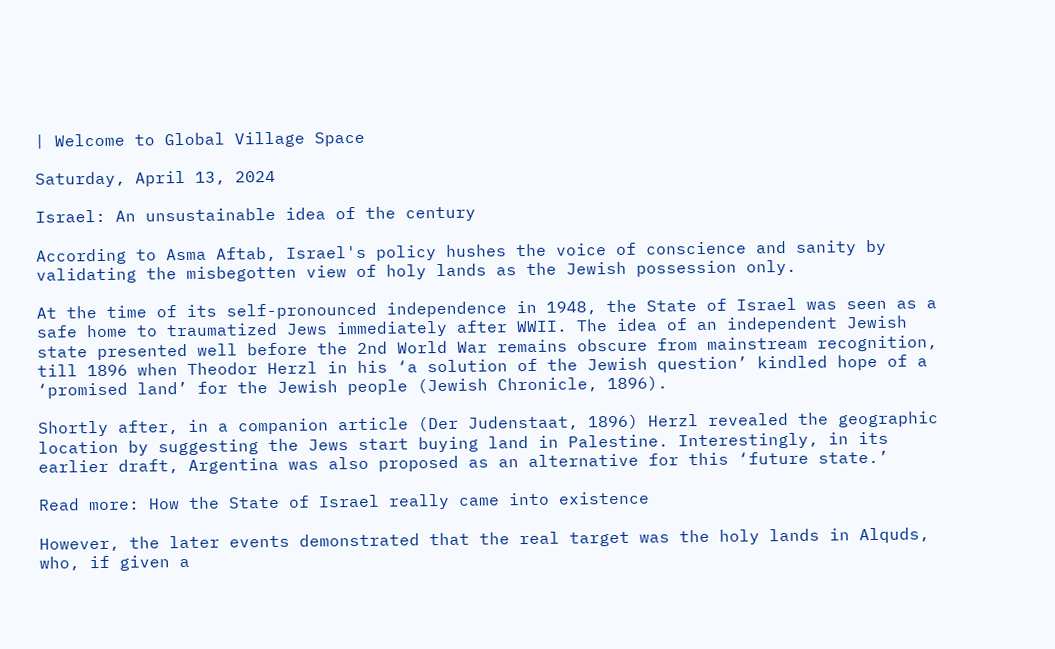| Welcome to Global Village Space

Saturday, April 13, 2024

Israel: An unsustainable idea of the century

According to Asma Aftab, Israel's policy hushes the voice of conscience and sanity by validating the misbegotten view of holy lands as the Jewish possession only.

At the time of its self-pronounced independence in 1948, the State of Israel was seen as a safe home to traumatized Jews immediately after WWII. The idea of an independent Jewish state presented well before the 2nd World War remains obscure from mainstream recognition, till 1896 when Theodor Herzl in his ‘a solution of the Jewish question’ kindled hope of a ‘promised land’ for the Jewish people (Jewish Chronicle, 1896).

Shortly after, in a companion article (Der Judenstaat, 1896) Herzl revealed the geographic location by suggesting the Jews start buying land in Palestine. Interestingly, in its earlier draft, Argentina was also proposed as an alternative for this ‘future state.’

Read more: How the State of Israel really came into existence

However, the later events demonstrated that the real target was the holy lands in Alquds, who, if given a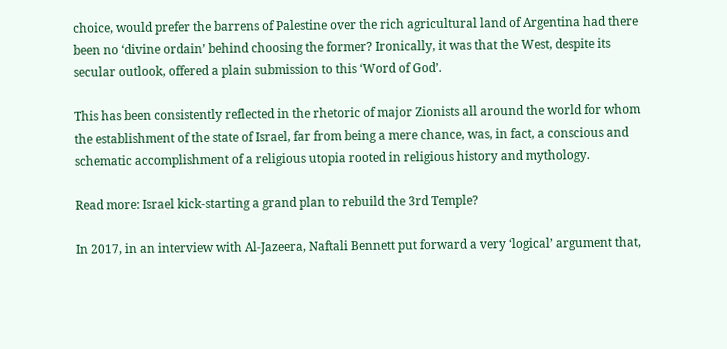choice, would prefer the barrens of Palestine over the rich agricultural land of Argentina had there been no ‘divine ordain’ behind choosing the former? Ironically, it was that the West, despite its secular outlook, offered a plain submission to this ‘Word of God’.

This has been consistently reflected in the rhetoric of major Zionists all around the world for whom the establishment of the state of Israel, far from being a mere chance, was, in fact, a conscious and schematic accomplishment of a religious utopia rooted in religious history and mythology.

Read more: Israel kick-starting a grand plan to rebuild the 3rd Temple?

In 2017, in an interview with Al-Jazeera, Naftali Bennett put forward a very ‘logical’ argument that,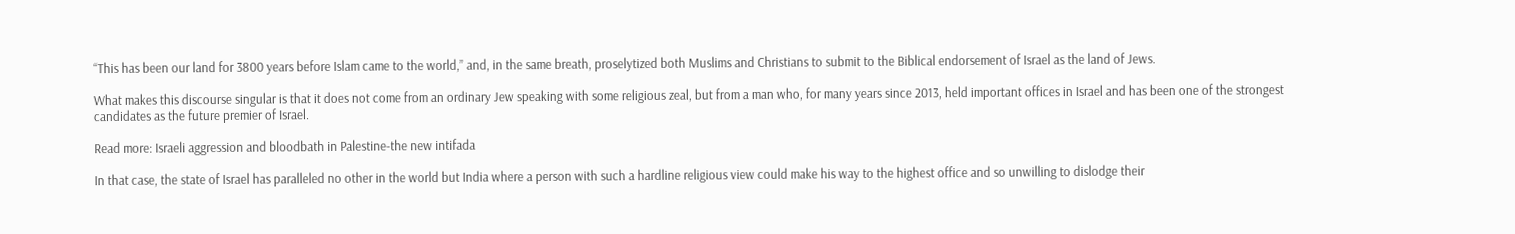“This has been our land for 3800 years before Islam came to the world,” and, in the same breath, proselytized both Muslims and Christians to submit to the Biblical endorsement of Israel as the land of Jews.

What makes this discourse singular is that it does not come from an ordinary Jew speaking with some religious zeal, but from a man who, for many years since 2013, held important offices in Israel and has been one of the strongest candidates as the future premier of Israel.

Read more: Israeli aggression and bloodbath in Palestine-the new intifada

In that case, the state of Israel has paralleled no other in the world but India where a person with such a hardline religious view could make his way to the highest office and so unwilling to dislodge their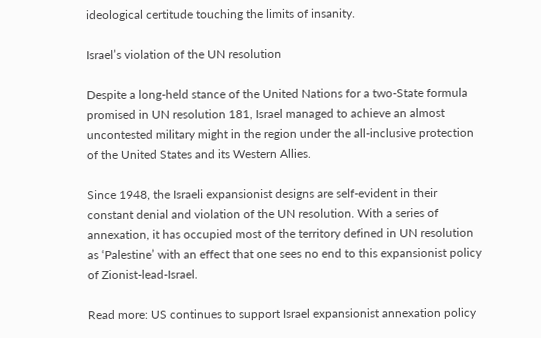ideological certitude touching the limits of insanity.

Israel’s violation of the UN resolution

Despite a long-held stance of the United Nations for a two-State formula promised in UN resolution 181, Israel managed to achieve an almost uncontested military might in the region under the all-inclusive protection of the United States and its Western Allies.

Since 1948, the Israeli expansionist designs are self-evident in their constant denial and violation of the UN resolution. With a series of annexation, it has occupied most of the territory defined in UN resolution as ‘Palestine’ with an effect that one sees no end to this expansionist policy of Zionist-lead-Israel.

Read more: US continues to support Israel expansionist annexation policy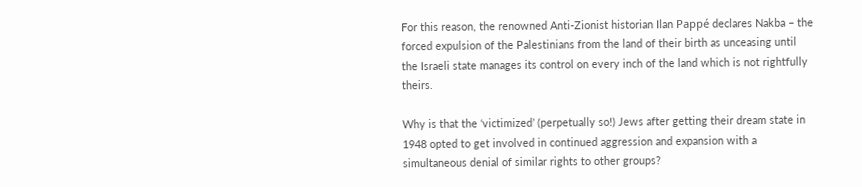For this reason, the renowned Anti-Zionist historian Ilan Pappé declares Nakba – the forced expulsion of the Palestinians from the land of their birth as unceasing until the Israeli state manages its control on every inch of the land which is not rightfully theirs.

Why is that the ‘victimized’ (perpetually so!) Jews after getting their dream state in 1948 opted to get involved in continued aggression and expansion with a simultaneous denial of similar rights to other groups?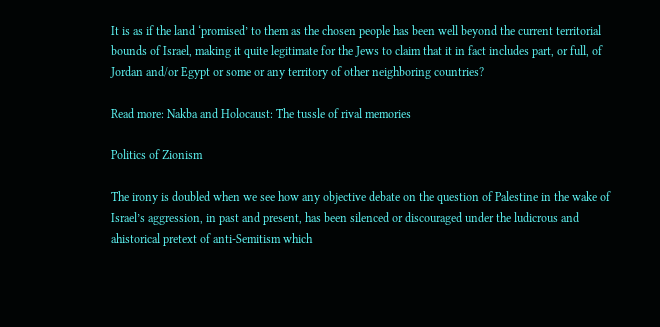It is as if the land ‘promised’ to them as the chosen people has been well beyond the current territorial bounds of Israel, making it quite legitimate for the Jews to claim that it in fact includes part, or full, of Jordan and/or Egypt or some or any territory of other neighboring countries?

Read more: Nakba and Holocaust: The tussle of rival memories

Politics of Zionism

The irony is doubled when we see how any objective debate on the question of Palestine in the wake of Israel’s aggression, in past and present, has been silenced or discouraged under the ludicrous and ahistorical pretext of anti-Semitism which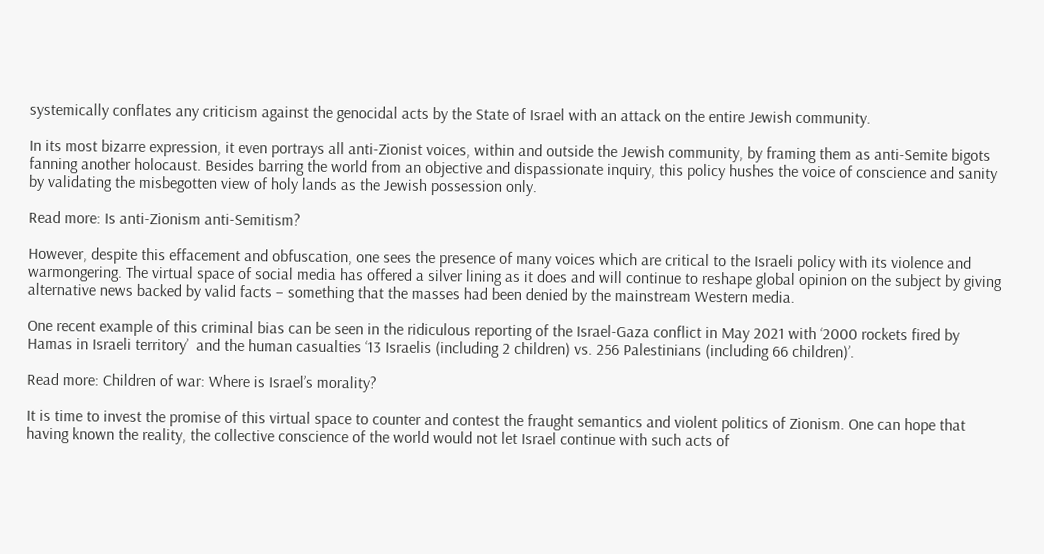systemically conflates any criticism against the genocidal acts by the State of Israel with an attack on the entire Jewish community.

In its most bizarre expression, it even portrays all anti-Zionist voices, within and outside the Jewish community, by framing them as anti-Semite bigots fanning another holocaust. Besides barring the world from an objective and dispassionate inquiry, this policy hushes the voice of conscience and sanity by validating the misbegotten view of holy lands as the Jewish possession only.

Read more: Is anti-Zionism anti-Semitism?

However, despite this effacement and obfuscation, one sees the presence of many voices which are critical to the Israeli policy with its violence and warmongering. The virtual space of social media has offered a silver lining as it does and will continue to reshape global opinion on the subject by giving alternative news backed by valid facts – something that the masses had been denied by the mainstream Western media.

One recent example of this criminal bias can be seen in the ridiculous reporting of the Israel-Gaza conflict in May 2021 with ‘2000 rockets fired by Hamas in Israeli territory’  and the human casualties ‘13 Israelis (including 2 children) vs. 256 Palestinians (including 66 children)’.

Read more: Children of war: Where is Israel’s morality?

It is time to invest the promise of this virtual space to counter and contest the fraught semantics and violent politics of Zionism. One can hope that having known the reality, the collective conscience of the world would not let Israel continue with such acts of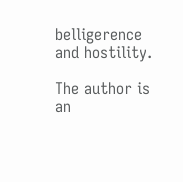belligerence and hostility.

The author is an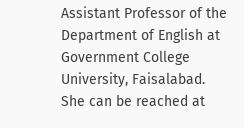Assistant Professor of the Department of English at Government College University, Faisalabad. She can be reached at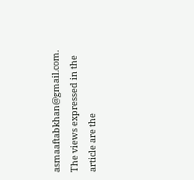asmaaftabkhan@gmail.com. The views expressed in the article are the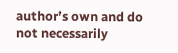author’s own and do not necessarily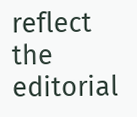reflect the editorial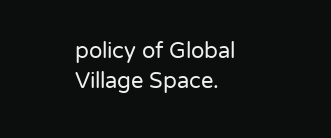policy of Global Village Space.